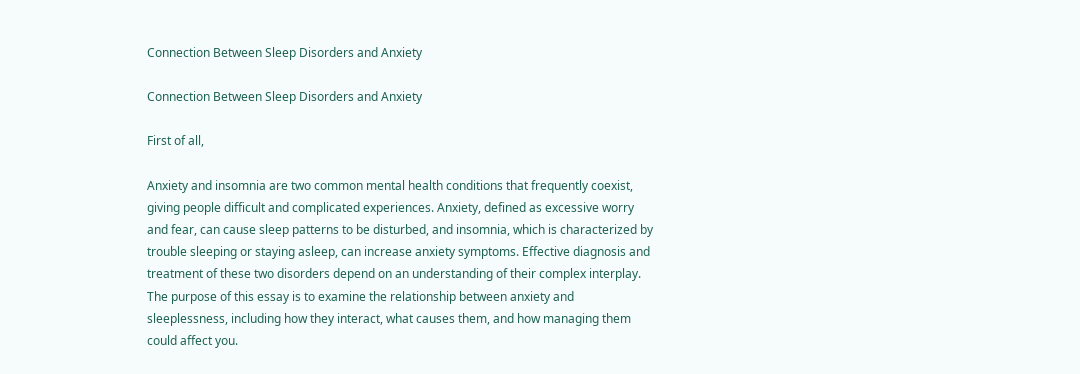Connection Between Sleep Disorders and Anxiety

Connection Between Sleep Disorders and Anxiety

First of all,

Anxiety and insomnia are two common mental health conditions that frequently coexist, giving people difficult and complicated experiences. Anxiety, defined as excessive worry and fear, can cause sleep patterns to be disturbed, and insomnia, which is characterized by trouble sleeping or staying asleep, can increase anxiety symptoms. Effective diagnosis and treatment of these two disorders depend on an understanding of their complex interplay. The purpose of this essay is to examine the relationship between anxiety and sleeplessness, including how they interact, what causes them, and how managing them could affect you.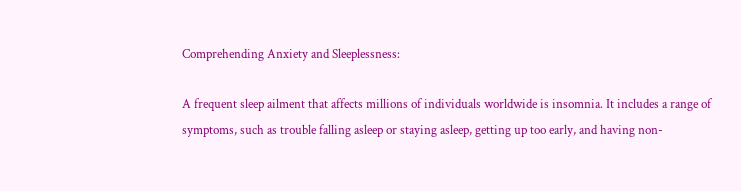Comprehending Anxiety and Sleeplessness:

A frequent sleep ailment that affects millions of individuals worldwide is insomnia. It includes a range of symptoms, such as trouble falling asleep or staying asleep, getting up too early, and having non-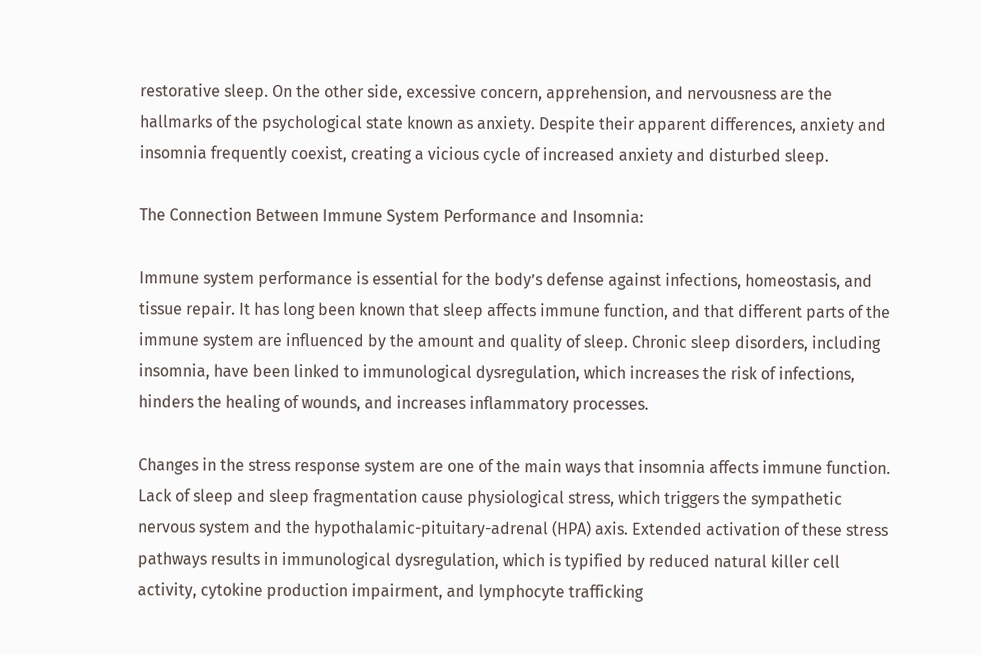restorative sleep. On the other side, excessive concern, apprehension, and nervousness are the hallmarks of the psychological state known as anxiety. Despite their apparent differences, anxiety and insomnia frequently coexist, creating a vicious cycle of increased anxiety and disturbed sleep.

The Connection Between Immune System Performance and Insomnia:

Immune system performance is essential for the body’s defense against infections, homeostasis, and tissue repair. It has long been known that sleep affects immune function, and that different parts of the immune system are influenced by the amount and quality of sleep. Chronic sleep disorders, including insomnia, have been linked to immunological dysregulation, which increases the risk of infections, hinders the healing of wounds, and increases inflammatory processes.

Changes in the stress response system are one of the main ways that insomnia affects immune function. Lack of sleep and sleep fragmentation cause physiological stress, which triggers the sympathetic nervous system and the hypothalamic-pituitary-adrenal (HPA) axis. Extended activation of these stress pathways results in immunological dysregulation, which is typified by reduced natural killer cell activity, cytokine production impairment, and lymphocyte trafficking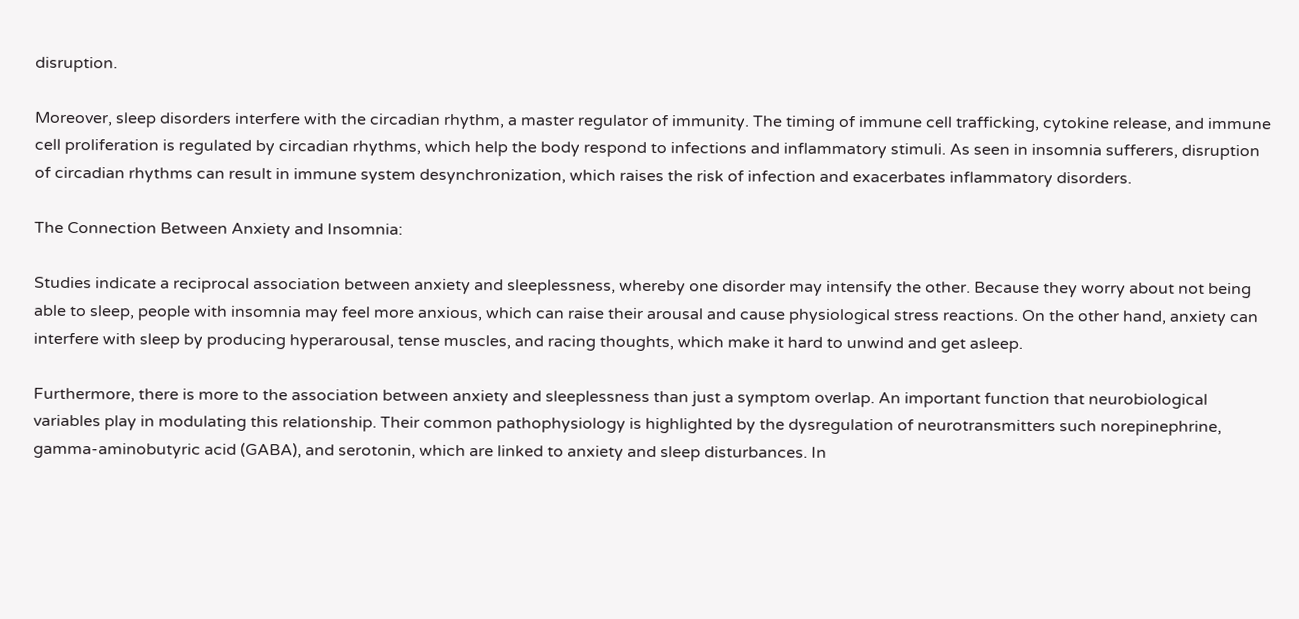disruption.

Moreover, sleep disorders interfere with the circadian rhythm, a master regulator of immunity. The timing of immune cell trafficking, cytokine release, and immune cell proliferation is regulated by circadian rhythms, which help the body respond to infections and inflammatory stimuli. As seen in insomnia sufferers, disruption of circadian rhythms can result in immune system desynchronization, which raises the risk of infection and exacerbates inflammatory disorders.

The Connection Between Anxiety and Insomnia:

Studies indicate a reciprocal association between anxiety and sleeplessness, whereby one disorder may intensify the other. Because they worry about not being able to sleep, people with insomnia may feel more anxious, which can raise their arousal and cause physiological stress reactions. On the other hand, anxiety can interfere with sleep by producing hyperarousal, tense muscles, and racing thoughts, which make it hard to unwind and get asleep.

Furthermore, there is more to the association between anxiety and sleeplessness than just a symptom overlap. An important function that neurobiological variables play in modulating this relationship. Their common pathophysiology is highlighted by the dysregulation of neurotransmitters such norepinephrine, gamma-aminobutyric acid (GABA), and serotonin, which are linked to anxiety and sleep disturbances. In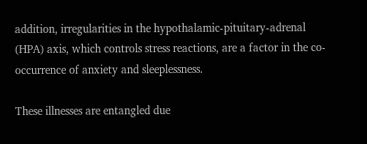addition, irregularities in the hypothalamic-pituitary-adrenal (HPA) axis, which controls stress reactions, are a factor in the co-occurrence of anxiety and sleeplessness.

These illnesses are entangled due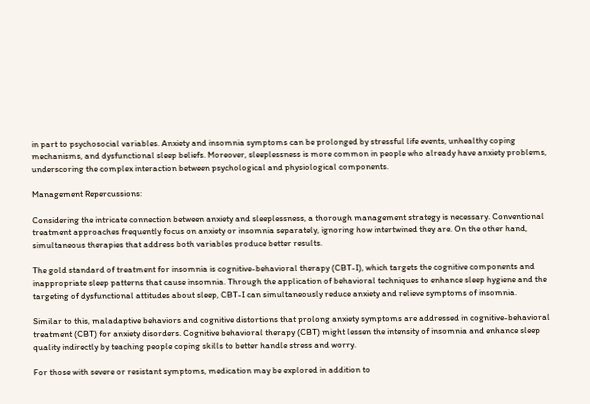in part to psychosocial variables. Anxiety and insomnia symptoms can be prolonged by stressful life events, unhealthy coping mechanisms, and dysfunctional sleep beliefs. Moreover, sleeplessness is more common in people who already have anxiety problems, underscoring the complex interaction between psychological and physiological components.

Management Repercussions:

Considering the intricate connection between anxiety and sleeplessness, a thorough management strategy is necessary. Conventional treatment approaches frequently focus on anxiety or insomnia separately, ignoring how intertwined they are. On the other hand, simultaneous therapies that address both variables produce better results.

The gold standard of treatment for insomnia is cognitive-behavioral therapy (CBT-I), which targets the cognitive components and inappropriate sleep patterns that cause insomnia. Through the application of behavioral techniques to enhance sleep hygiene and the targeting of dysfunctional attitudes about sleep, CBT-I can simultaneously reduce anxiety and relieve symptoms of insomnia.

Similar to this, maladaptive behaviors and cognitive distortions that prolong anxiety symptoms are addressed in cognitive-behavioral treatment (CBT) for anxiety disorders. Cognitive behavioral therapy (CBT) might lessen the intensity of insomnia and enhance sleep quality indirectly by teaching people coping skills to better handle stress and worry.

For those with severe or resistant symptoms, medication may be explored in addition to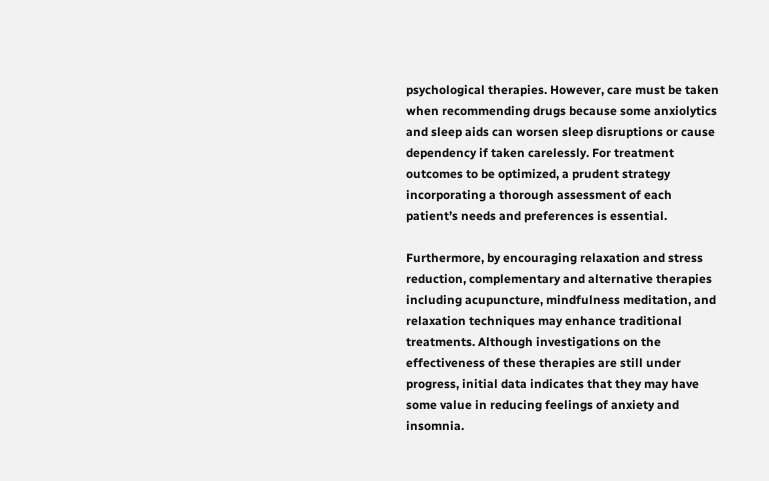psychological therapies. However, care must be taken when recommending drugs because some anxiolytics and sleep aids can worsen sleep disruptions or cause dependency if taken carelessly. For treatment outcomes to be optimized, a prudent strategy incorporating a thorough assessment of each patient’s needs and preferences is essential.

Furthermore, by encouraging relaxation and stress reduction, complementary and alternative therapies including acupuncture, mindfulness meditation, and relaxation techniques may enhance traditional treatments. Although investigations on the effectiveness of these therapies are still under progress, initial data indicates that they may have some value in reducing feelings of anxiety and insomnia.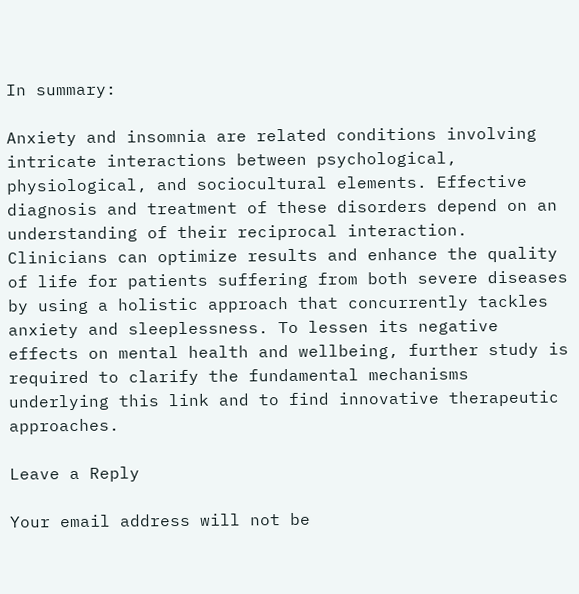In summary:

Anxiety and insomnia are related conditions involving intricate interactions between psychological, physiological, and sociocultural elements. Effective diagnosis and treatment of these disorders depend on an understanding of their reciprocal interaction. Clinicians can optimize results and enhance the quality of life for patients suffering from both severe diseases by using a holistic approach that concurrently tackles anxiety and sleeplessness. To lessen its negative effects on mental health and wellbeing, further study is required to clarify the fundamental mechanisms underlying this link and to find innovative therapeutic approaches.

Leave a Reply

Your email address will not be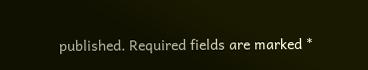published. Required fields are marked *